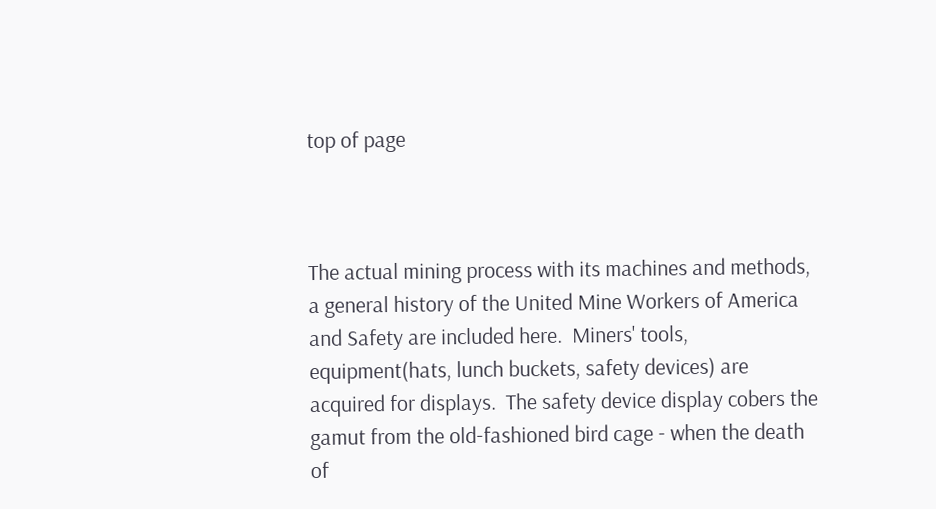top of page



The actual mining process with its machines and methods, a general history of the United Mine Workers of America and Safety are included here.  Miners' tools, equipment(hats, lunch buckets, safety devices) are acquired for displays.  The safety device display cobers the gamut from the old-fashioned bird cage - when the death of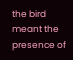the bird meant the presence of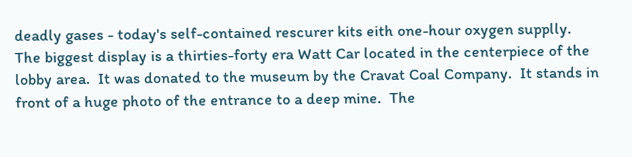deadly gases - today's self-contained rescurer kits eith one-hour oxygen supplly.  The biggest display is a thirties-forty era Watt Car located in the centerpiece of the lobby area.  It was donated to the museum by the Cravat Coal Company.  It stands in front of a huge photo of the entrance to a deep mine.  The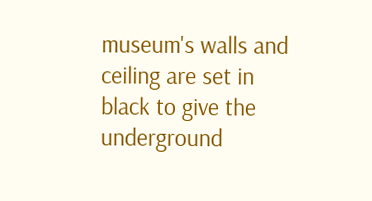museum's walls and ceiling are set in black to give the underground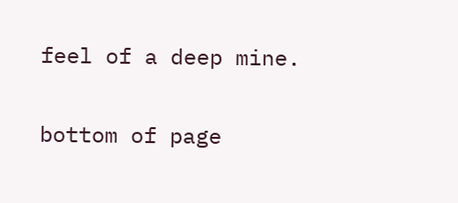feel of a deep mine.

bottom of page